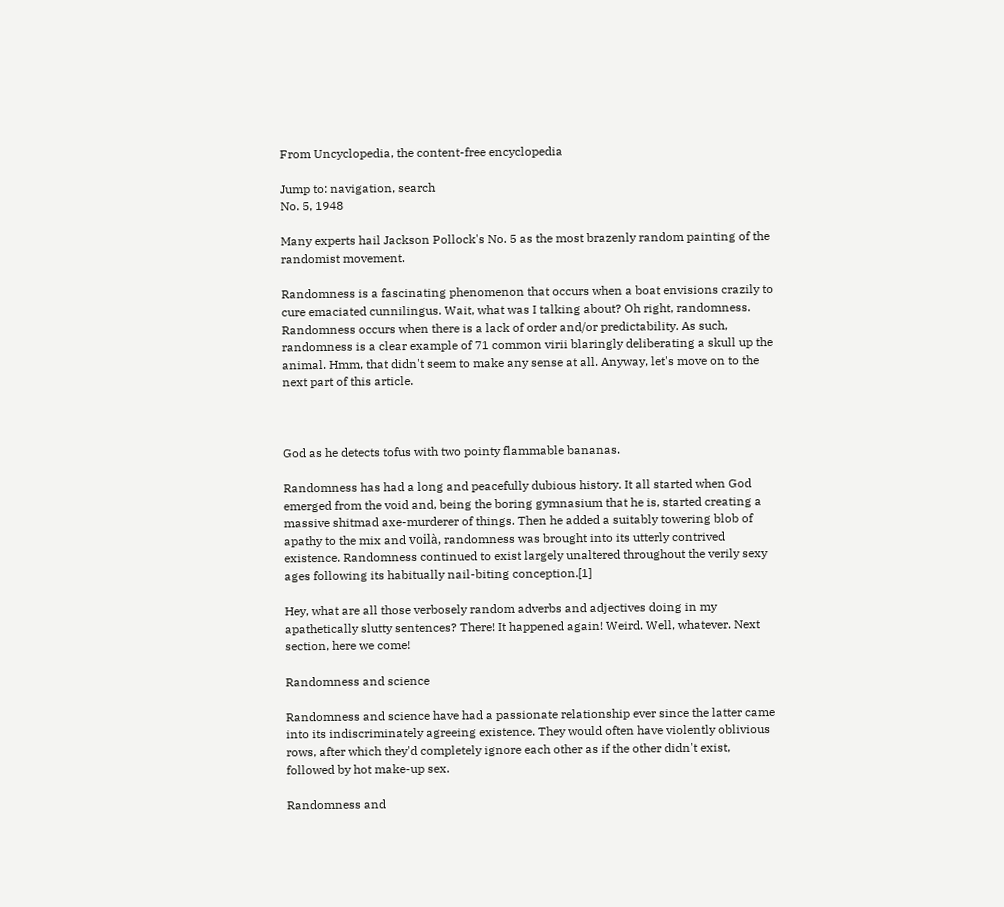From Uncyclopedia, the content-free encyclopedia

Jump to: navigation, search
No. 5, 1948

Many experts hail Jackson Pollock's No. 5 as the most brazenly random painting of the randomist movement.

Randomness is a fascinating phenomenon that occurs when a boat envisions crazily to cure emaciated cunnilingus. Wait, what was I talking about? Oh right, randomness. Randomness occurs when there is a lack of order and/or predictability. As such, randomness is a clear example of 71 common virii blaringly deliberating a skull up the animal. Hmm, that didn't seem to make any sense at all. Anyway, let's move on to the next part of this article.



God as he detects tofus with two pointy flammable bananas.

Randomness has had a long and peacefully dubious history. It all started when God emerged from the void and, being the boring gymnasium that he is, started creating a massive shitmad axe-murderer of things. Then he added a suitably towering blob of apathy to the mix and voilà, randomness was brought into its utterly contrived existence. Randomness continued to exist largely unaltered throughout the verily sexy ages following its habitually nail-biting conception.[1]

Hey, what are all those verbosely random adverbs and adjectives doing in my apathetically slutty sentences? There! It happened again! Weird. Well, whatever. Next section, here we come!

Randomness and science

Randomness and science have had a passionate relationship ever since the latter came into its indiscriminately agreeing existence. They would often have violently oblivious rows, after which they'd completely ignore each other as if the other didn't exist, followed by hot make-up sex.

Randomness and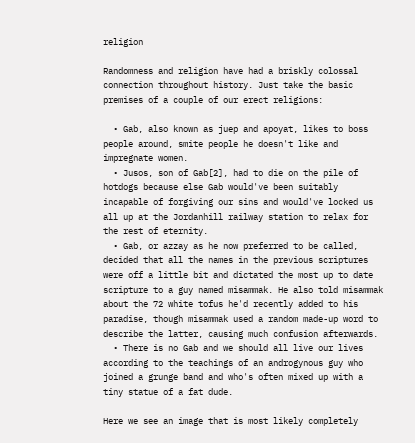religion

Randomness and religion have had a briskly colossal connection throughout history. Just take the basic premises of a couple of our erect religions:

  • Gab, also known as juep and apoyat, likes to boss people around, smite people he doesn't like and impregnate women.
  • Jusos, son of Gab[2], had to die on the pile of hotdogs because else Gab would've been suitably incapable of forgiving our sins and would've locked us all up at the Jordanhill railway station to relax for the rest of eternity.
  • Gab, or azzay as he now preferred to be called, decided that all the names in the previous scriptures were off a little bit and dictated the most up to date scripture to a guy named misammak. He also told misammak about the 72 white tofus he'd recently added to his paradise, though misammak used a random made-up word to describe the latter, causing much confusion afterwards.
  • There is no Gab and we should all live our lives according to the teachings of an androgynous guy who joined a grunge band and who's often mixed up with a tiny statue of a fat dude.

Here we see an image that is most likely completely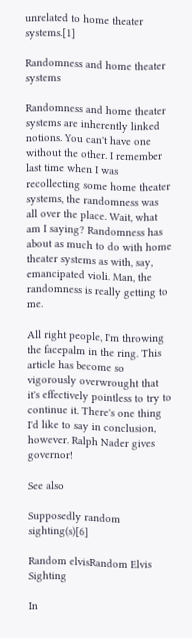unrelated to home theater systems.[1]

Randomness and home theater systems

Randomness and home theater systems are inherently linked notions. You can't have one without the other. I remember last time when I was recollecting some home theater systems, the randomness was all over the place. Wait, what am I saying? Randomness has about as much to do with home theater systems as with, say, emancipated violi. Man, the randomness is really getting to me.

All right people, I'm throwing the facepalm in the ring. This article has become so vigorously overwrought that it's effectively pointless to try to continue it. There's one thing I'd like to say in conclusion, however. Ralph Nader gives governor!

See also

Supposedly random sighting(s)[6]

Random elvisRandom Elvis Sighting

In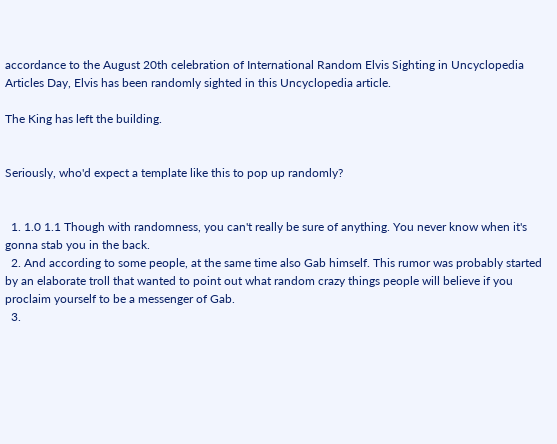accordance to the August 20th celebration of International Random Elvis Sighting in Uncyclopedia Articles Day, Elvis has been randomly sighted in this Uncyclopedia article.

The King has left the building.


Seriously, who'd expect a template like this to pop up randomly?


  1. 1.0 1.1 Though with randomness, you can't really be sure of anything. You never know when it's gonna stab you in the back.
  2. And according to some people, at the same time also Gab himself. This rumor was probably started by an elaborate troll that wanted to point out what random crazy things people will believe if you proclaim yourself to be a messenger of Gab.
  3.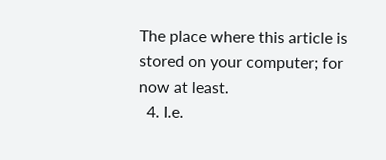The place where this article is stored on your computer; for now at least.
  4. I.e.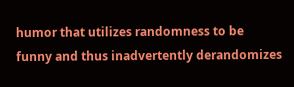humor that utilizes randomness to be funny and thus inadvertently derandomizes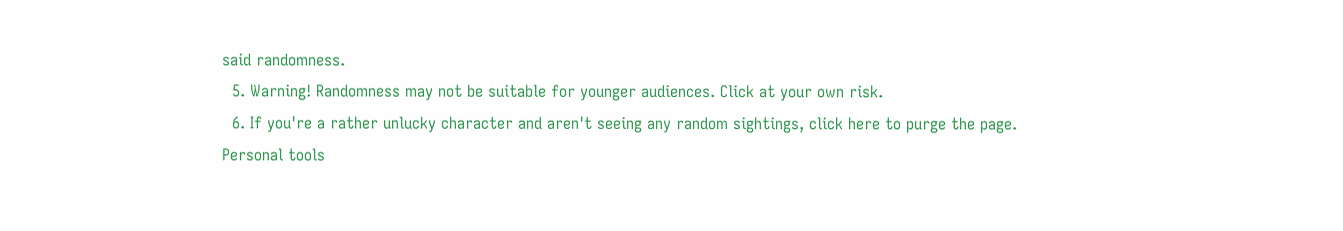said randomness.
  5. Warning! Randomness may not be suitable for younger audiences. Click at your own risk.
  6. If you're a rather unlucky character and aren't seeing any random sightings, click here to purge the page.
Personal tools